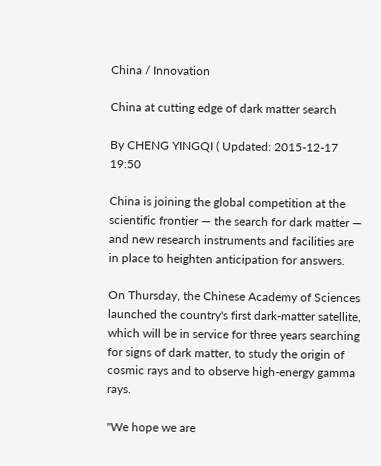China / Innovation

China at cutting edge of dark matter search

By CHENG YINGQI ( Updated: 2015-12-17 19:50

China is joining the global competition at the scientific frontier — the search for dark matter — and new research instruments and facilities are in place to heighten anticipation for answers.

On Thursday, the Chinese Academy of Sciences launched the country's first dark-matter satellite, which will be in service for three years searching for signs of dark matter, to study the origin of cosmic rays and to observe high-energy gamma rays.

"We hope we are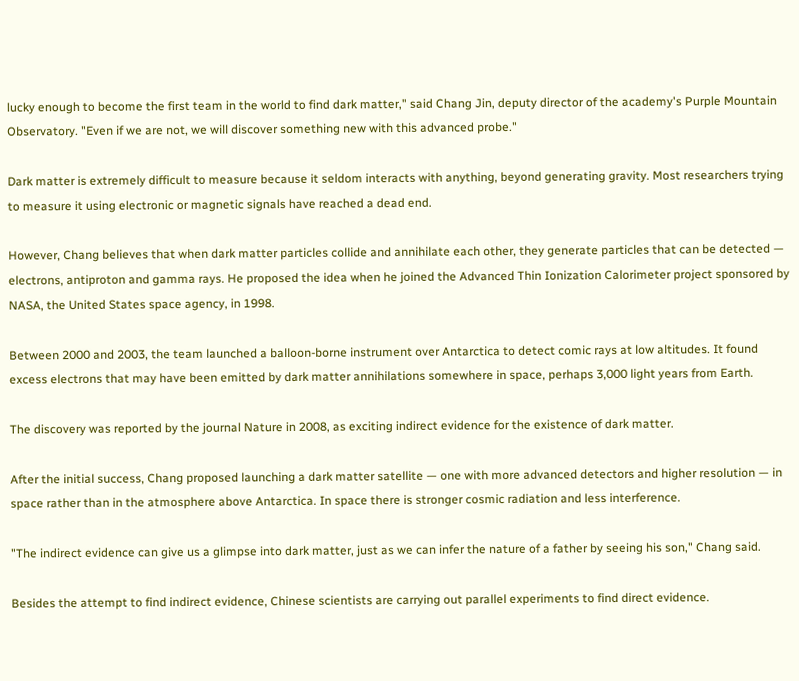lucky enough to become the first team in the world to find dark matter," said Chang Jin, deputy director of the academy's Purple Mountain Observatory. "Even if we are not, we will discover something new with this advanced probe."

Dark matter is extremely difficult to measure because it seldom interacts with anything, beyond generating gravity. Most researchers trying to measure it using electronic or magnetic signals have reached a dead end.

However, Chang believes that when dark matter particles collide and annihilate each other, they generate particles that can be detected — electrons, antiproton and gamma rays. He proposed the idea when he joined the Advanced Thin Ionization Calorimeter project sponsored by NASA, the United States space agency, in 1998.

Between 2000 and 2003, the team launched a balloon-borne instrument over Antarctica to detect comic rays at low altitudes. It found excess electrons that may have been emitted by dark matter annihilations somewhere in space, perhaps 3,000 light years from Earth.

The discovery was reported by the journal Nature in 2008, as exciting indirect evidence for the existence of dark matter.

After the initial success, Chang proposed launching a dark matter satellite — one with more advanced detectors and higher resolution — in space rather than in the atmosphere above Antarctica. In space there is stronger cosmic radiation and less interference.

"The indirect evidence can give us a glimpse into dark matter, just as we can infer the nature of a father by seeing his son," Chang said.

Besides the attempt to find indirect evidence, Chinese scientists are carrying out parallel experiments to find direct evidence.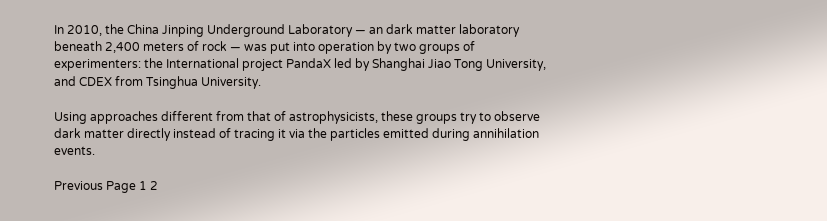In 2010, the China Jinping Underground Laboratory — an dark matter laboratory beneath 2,400 meters of rock — was put into operation by two groups of experimenters: the International project PandaX led by Shanghai Jiao Tong University, and CDEX from Tsinghua University.

Using approaches different from that of astrophysicists, these groups try to observe dark matter directly instead of tracing it via the particles emitted during annihilation events.

Previous Page 1 2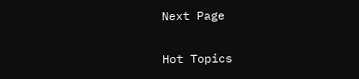Next Page

Hot Topics